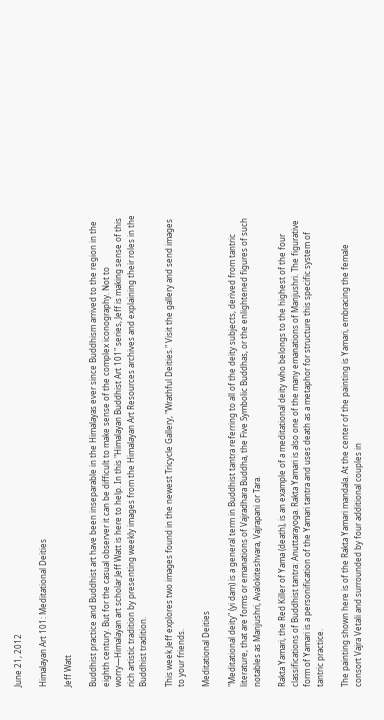June 21, 2012

Himalayan Art 101: Meditational Deities

Jeff Watt

Buddhist practice and Buddhist art have been inseparable in the Himalayas ever since Buddhism arrived to the region in the eighth century. But for the casual observer it can be difficult to make sense of the complex iconography. Not to worry—Himalayan art scholar Jeff Watt is here to help. In this "Himalayan Buddhist Art 101" series, Jeff is making sense of this rich artistic tradition by presenting weekly images from the Himalayan Art Resources archives and explaining their roles in the Buddhist tradition.

This week Jeff explores two images found in the newest Tricycle Gallery, "Wrathful Deities." Visit the gallery and send images to your friends.

Meditational Deities

"Meditational deity" (yi dam) is a general term in Buddhist tantra referring to all of the deity subjects, derived from tantric literature, that are forms or emanations of Vajradhara Buddha, the Five Symbolic Buddhas, or the enlightened figures of such notables as Manjushri, Avalokiteshvara, Vajrapani or Tara.

Rakta Yamari, the Red Killer of Yama (death), is an example of a meditational deity who belongs to the highest of the four classifications of Buddhist tantra: Anuttarayoga. Rakta Yamari is also one of the many emanations of Manjushri. The figurative form of Yamari is a personification of the Yamari tantra and uses death as a metaphor for structure this specific system of tantric practice.

The painting shown here is of the Rakta Yamari mandala. At the center of the painting is Yamari, embracing the female consort Vajra Vetali and surrounded by four additional couples in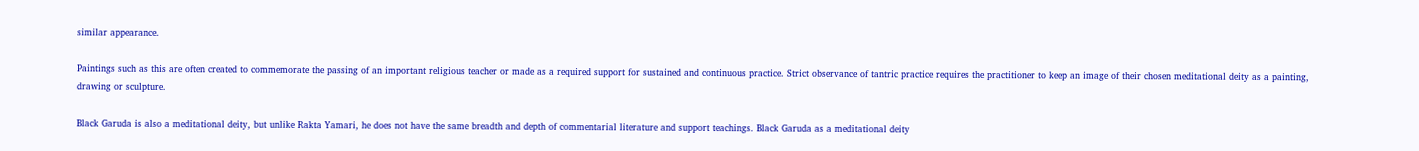similar appearance.

Paintings such as this are often created to commemorate the passing of an important religious teacher or made as a required support for sustained and continuous practice. Strict observance of tantric practice requires the practitioner to keep an image of their chosen meditational deity as a painting, drawing or sculpture.

Black Garuda is also a meditational deity, but unlike Rakta Yamari, he does not have the same breadth and depth of commentarial literature and support teachings. Black Garuda as a meditational deity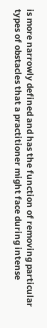is more narrowly defined and has the function of removing particular types of obstacles that a practitioner might face during intense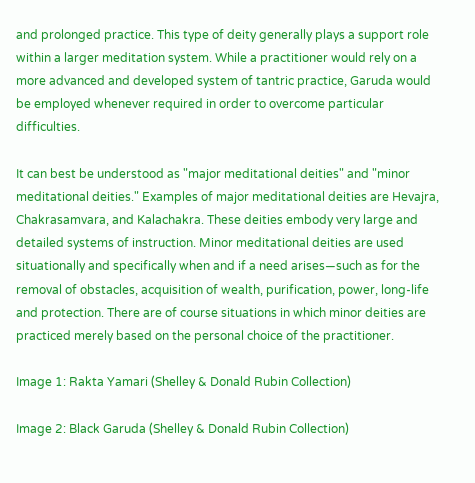and prolonged practice. This type of deity generally plays a support role within a larger meditation system. While a practitioner would rely on a more advanced and developed system of tantric practice, Garuda would be employed whenever required in order to overcome particular difficulties.

It can best be understood as "major meditational deities" and "minor meditational deities." Examples of major meditational deities are Hevajra, Chakrasamvara, and Kalachakra. These deities embody very large and detailed systems of instruction. Minor meditational deities are used situationally and specifically when and if a need arises—such as for the removal of obstacles, acquisition of wealth, purification, power, long-life and protection. There are of course situations in which minor deities are practiced merely based on the personal choice of the practitioner.

Image 1: Rakta Yamari (Shelley & Donald Rubin Collection)

Image 2: Black Garuda (Shelley & Donald Rubin Collection)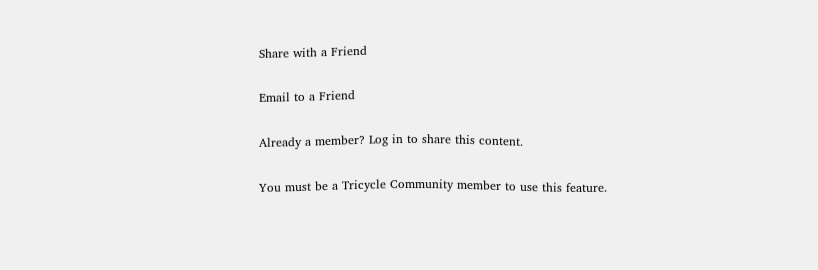Share with a Friend

Email to a Friend

Already a member? Log in to share this content.

You must be a Tricycle Community member to use this feature.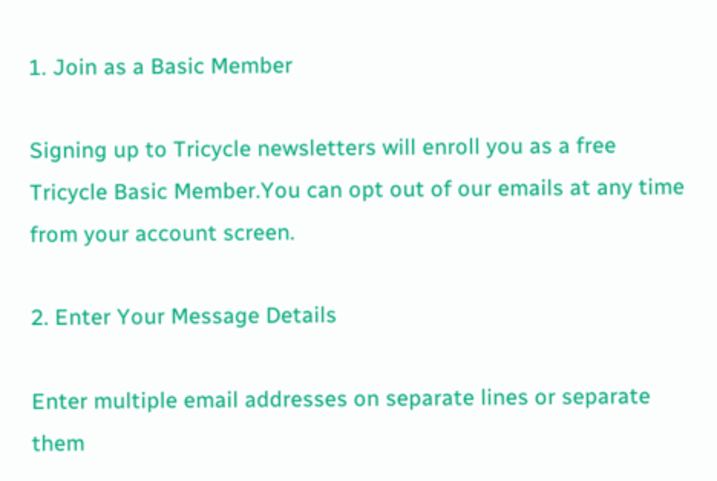1. Join as a Basic Member

Signing up to Tricycle newsletters will enroll you as a free Tricycle Basic Member.You can opt out of our emails at any time from your account screen.

2. Enter Your Message Details

Enter multiple email addresses on separate lines or separate them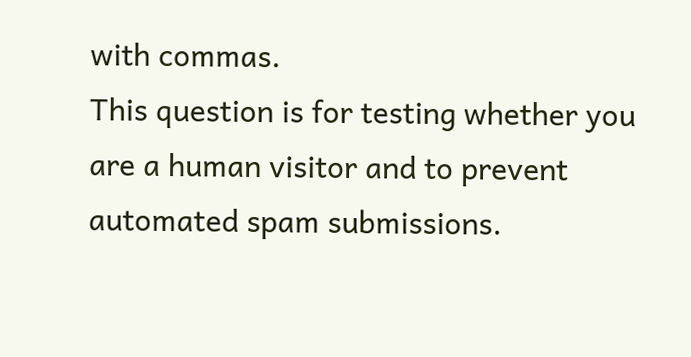with commas.
This question is for testing whether you are a human visitor and to prevent automated spam submissions.